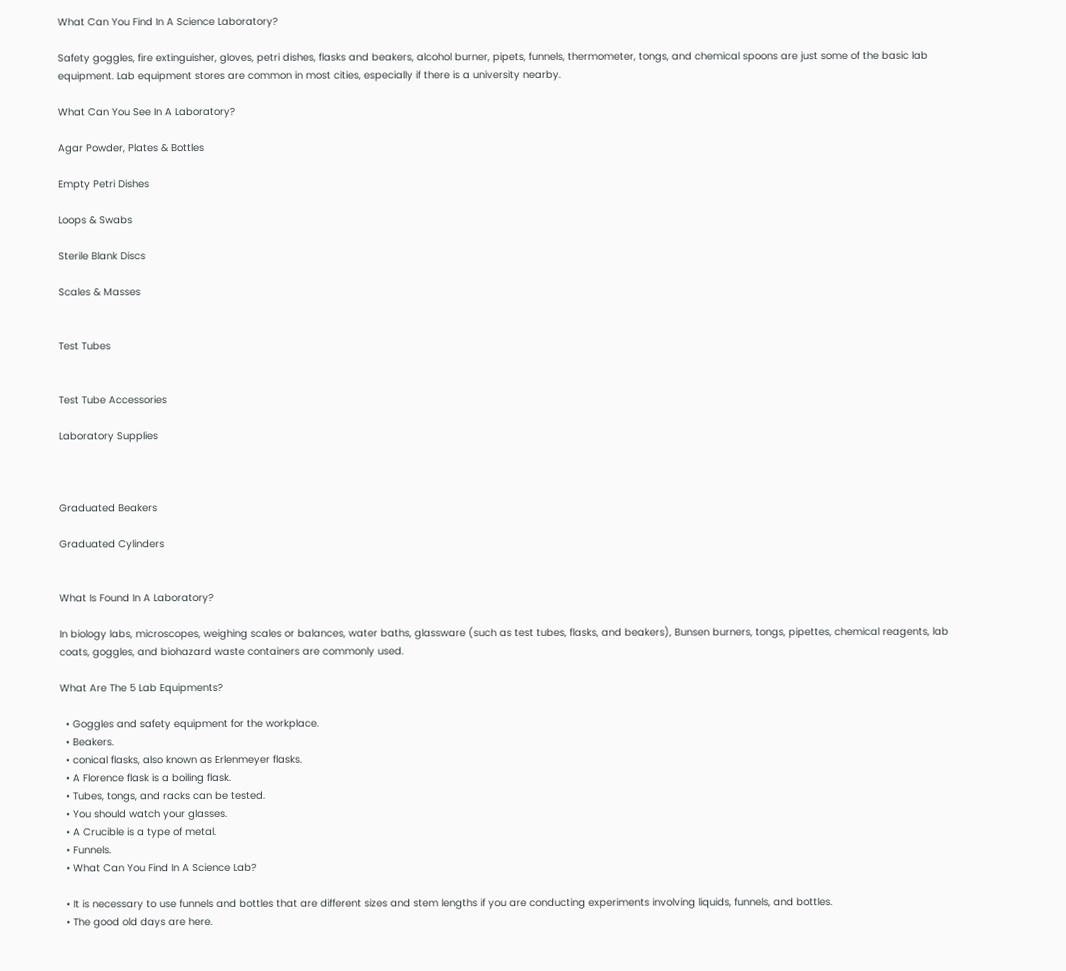What Can You Find In A Science Laboratory?

Safety goggles, fire extinguisher, gloves, petri dishes, flasks and beakers, alcohol burner, pipets, funnels, thermometer, tongs, and chemical spoons are just some of the basic lab equipment. Lab equipment stores are common in most cities, especially if there is a university nearby.

What Can You See In A Laboratory?

Agar Powder, Plates & Bottles

Empty Petri Dishes

Loops & Swabs

Sterile Blank Discs

Scales & Masses


Test Tubes


Test Tube Accessories

Laboratory Supplies



Graduated Beakers

Graduated Cylinders


What Is Found In A Laboratory?

In biology labs, microscopes, weighing scales or balances, water baths, glassware (such as test tubes, flasks, and beakers), Bunsen burners, tongs, pipettes, chemical reagents, lab coats, goggles, and biohazard waste containers are commonly used.

What Are The 5 Lab Equipments?

  • Goggles and safety equipment for the workplace.
  • Beakers.
  • conical flasks, also known as Erlenmeyer flasks.
  • A Florence flask is a boiling flask.
  • Tubes, tongs, and racks can be tested.
  • You should watch your glasses.
  • A Crucible is a type of metal.
  • Funnels.
  • What Can You Find In A Science Lab?

  • It is necessary to use funnels and bottles that are different sizes and stem lengths if you are conducting experiments involving liquids, funnels, and bottles.
  • The good old days are here.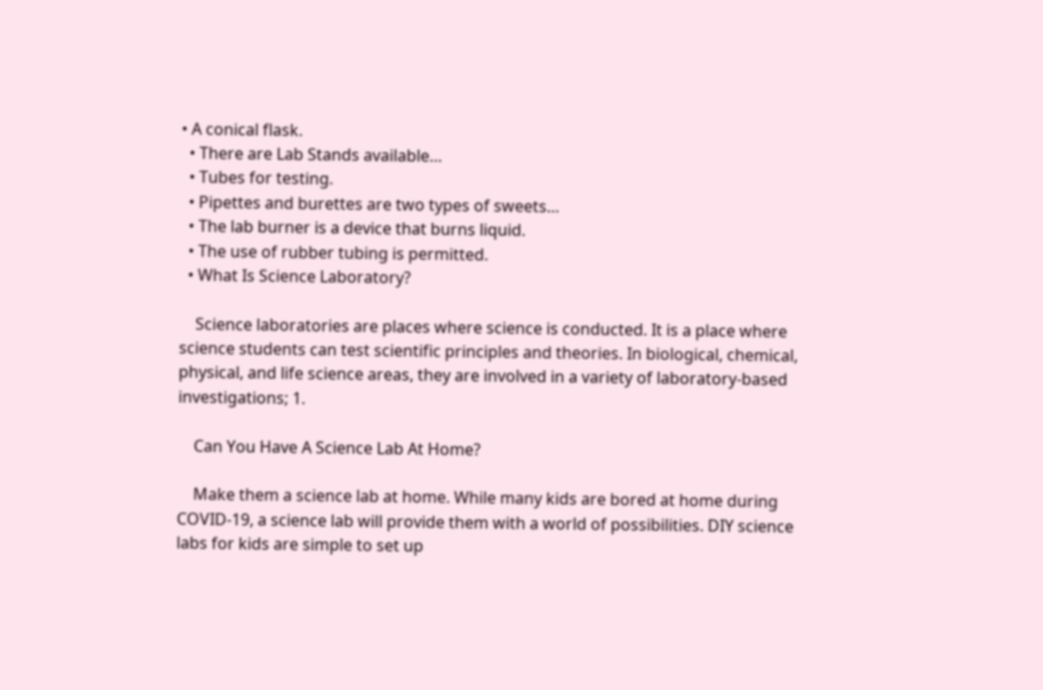• A conical flask.
  • There are Lab Stands available…
  • Tubes for testing.
  • Pipettes and burettes are two types of sweets…
  • The lab burner is a device that burns liquid.
  • The use of rubber tubing is permitted.
  • What Is Science Laboratory?

    Science laboratories are places where science is conducted. It is a place where science students can test scientific principles and theories. In biological, chemical, physical, and life science areas, they are involved in a variety of laboratory-based investigations; 1.

    Can You Have A Science Lab At Home?

    Make them a science lab at home. While many kids are bored at home during COVID-19, a science lab will provide them with a world of possibilities. DIY science labs for kids are simple to set up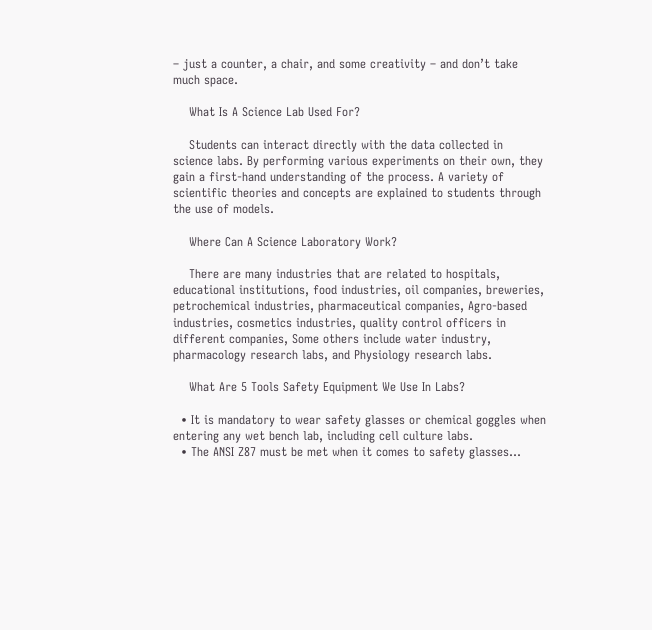– just a counter, a chair, and some creativity – and don’t take much space.

    What Is A Science Lab Used For?

    Students can interact directly with the data collected in science labs. By performing various experiments on their own, they gain a first-hand understanding of the process. A variety of scientific theories and concepts are explained to students through the use of models.

    Where Can A Science Laboratory Work?

    There are many industries that are related to hospitals, educational institutions, food industries, oil companies, breweries, petrochemical industries, pharmaceutical companies, Agro-based industries, cosmetics industries, quality control officers in different companies, Some others include water industry, pharmacology research labs, and Physiology research labs.

    What Are 5 Tools Safety Equipment We Use In Labs?

  • It is mandatory to wear safety glasses or chemical goggles when entering any wet bench lab, including cell culture labs.
  • The ANSI Z87 must be met when it comes to safety glasses…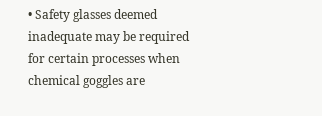• Safety glasses deemed inadequate may be required for certain processes when chemical goggles are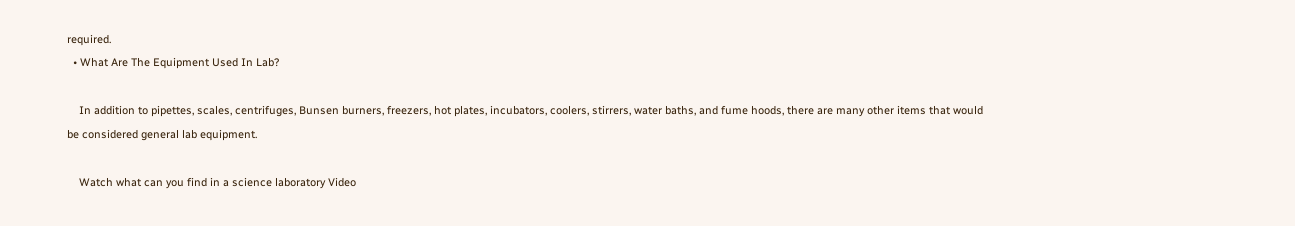required.
  • What Are The Equipment Used In Lab?

    In addition to pipettes, scales, centrifuges, Bunsen burners, freezers, hot plates, incubators, coolers, stirrers, water baths, and fume hoods, there are many other items that would be considered general lab equipment.

    Watch what can you find in a science laboratory Video